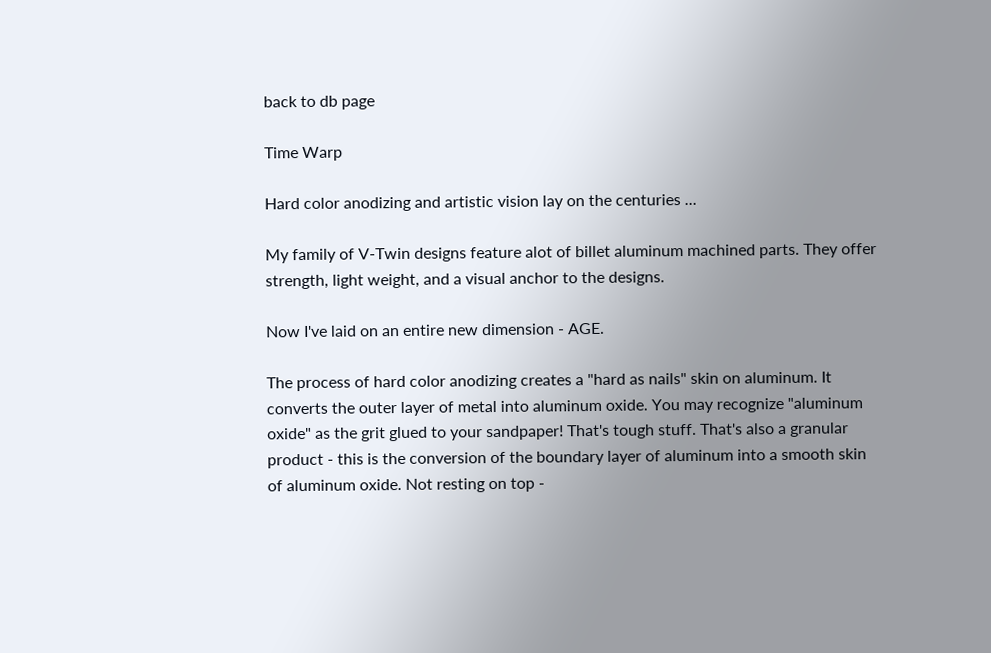back to db page

Time Warp

Hard color anodizing and artistic vision lay on the centuries ...

My family of V-Twin designs feature alot of billet aluminum machined parts. They offer strength, light weight, and a visual anchor to the designs.

Now I've laid on an entire new dimension - AGE.

The process of hard color anodizing creates a "hard as nails" skin on aluminum. It converts the outer layer of metal into aluminum oxide. You may recognize "aluminum oxide" as the grit glued to your sandpaper! That's tough stuff. That's also a granular product - this is the conversion of the boundary layer of aluminum into a smooth skin of aluminum oxide. Not resting on top -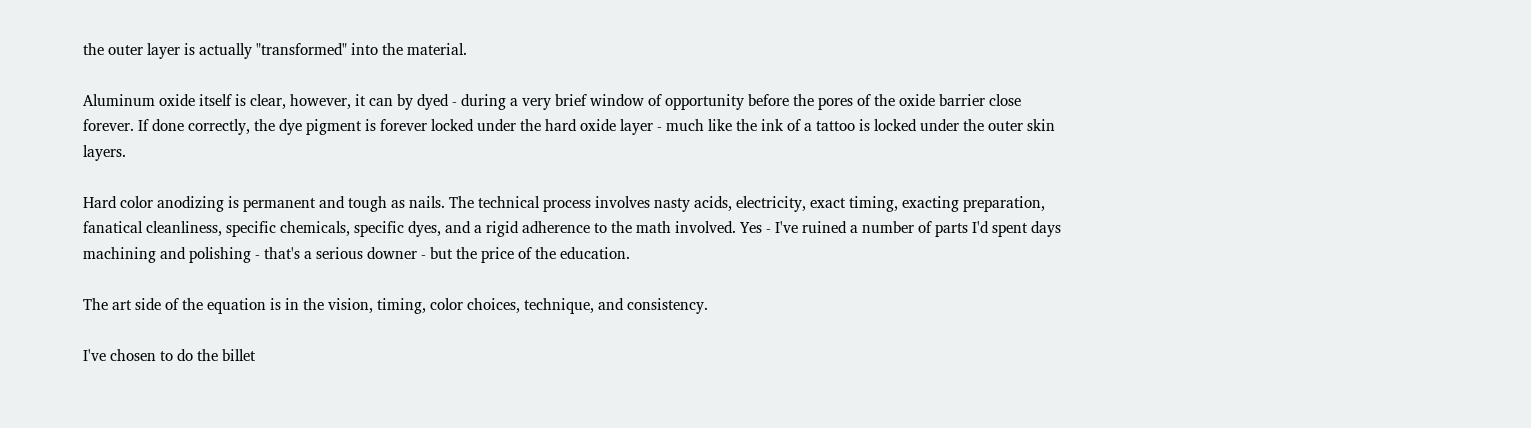the outer layer is actually "transformed" into the material.

Aluminum oxide itself is clear, however, it can by dyed - during a very brief window of opportunity before the pores of the oxide barrier close forever. If done correctly, the dye pigment is forever locked under the hard oxide layer - much like the ink of a tattoo is locked under the outer skin layers.

Hard color anodizing is permanent and tough as nails. The technical process involves nasty acids, electricity, exact timing, exacting preparation, fanatical cleanliness, specific chemicals, specific dyes, and a rigid adherence to the math involved. Yes - I've ruined a number of parts I'd spent days machining and polishing - that's a serious downer - but the price of the education.

The art side of the equation is in the vision, timing, color choices, technique, and consistency.

I've chosen to do the billet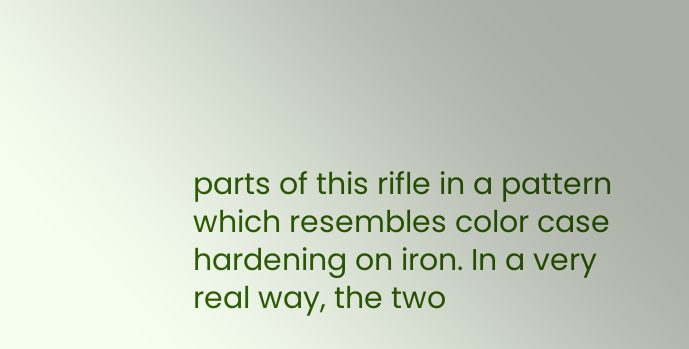parts of this rifle in a pattern which resembles color case hardening on iron. In a very real way, the two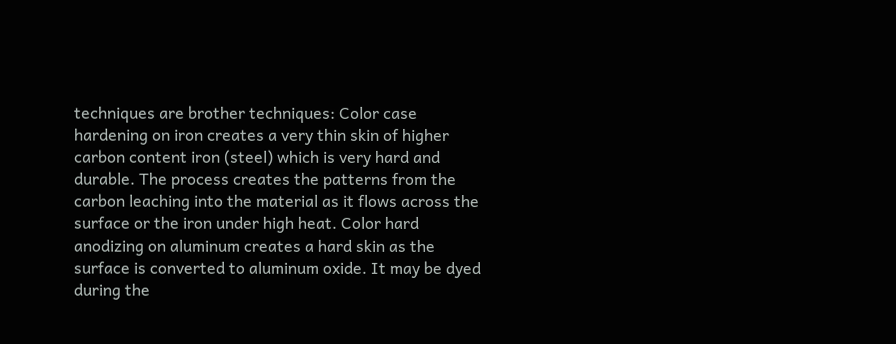techniques are brother techniques: Color case hardening on iron creates a very thin skin of higher carbon content iron (steel) which is very hard and durable. The process creates the patterns from the carbon leaching into the material as it flows across the surface or the iron under high heat. Color hard anodizing on aluminum creates a hard skin as the surface is converted to aluminum oxide. It may be dyed during the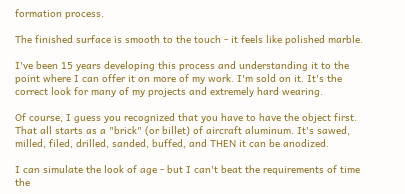formation process.

The finished surface is smooth to the touch - it feels like polished marble.

I've been 15 years developing this process and understanding it to the point where I can offer it on more of my work. I'm sold on it. It's the correct look for many of my projects and extremely hard wearing.

Of course, I guess you recognized that you have to have the object first. That all starts as a "brick" (or billet) of aircraft aluminum. It's sawed, milled, filed, drilled, sanded, buffed, and THEN it can be anodized.

I can simulate the look of age - but I can't beat the requirements of time the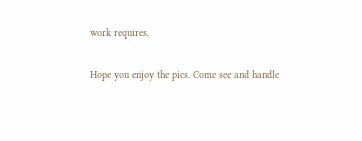work requires.

Hope you enjoy the pics. Come see and handle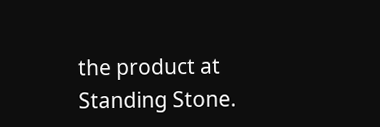the product at Standing Stone.